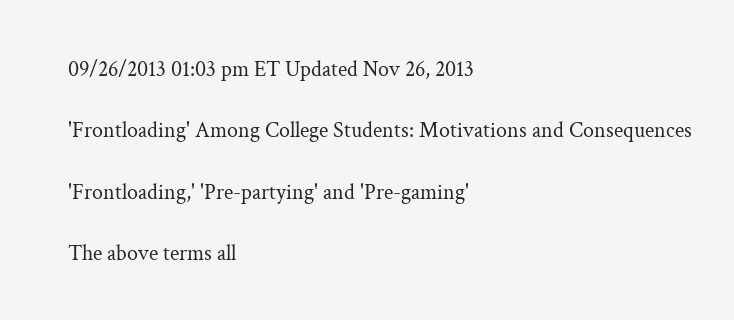09/26/2013 01:03 pm ET Updated Nov 26, 2013

'Frontloading' Among College Students: Motivations and Consequences

'Frontloading,' 'Pre-partying' and 'Pre-gaming'

The above terms all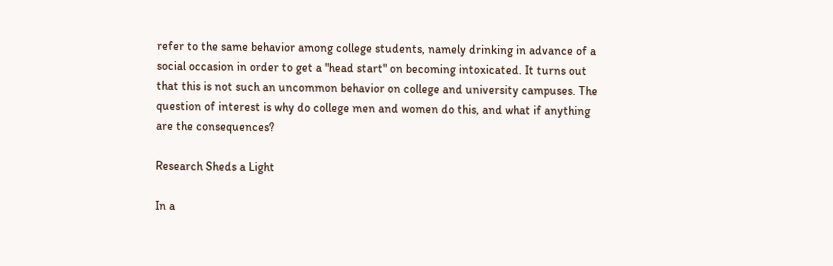refer to the same behavior among college students, namely drinking in advance of a social occasion in order to get a "head start" on becoming intoxicated. It turns out that this is not such an uncommon behavior on college and university campuses. The question of interest is why do college men and women do this, and what if anything are the consequences?

Research Sheds a Light

In a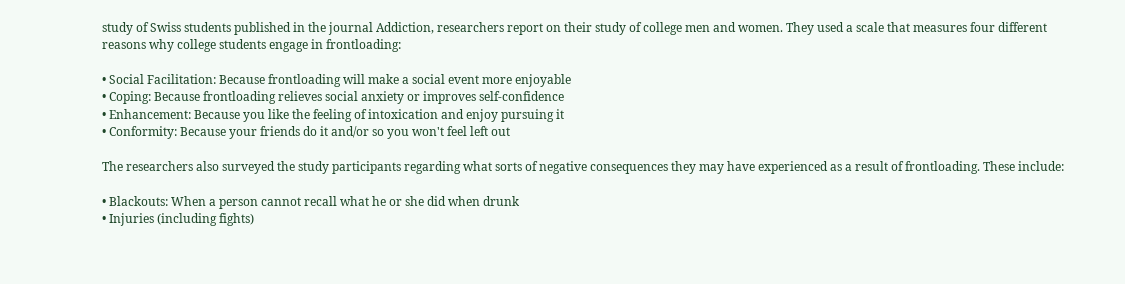study of Swiss students published in the journal Addiction, researchers report on their study of college men and women. They used a scale that measures four different reasons why college students engage in frontloading:

• Social Facilitation: Because frontloading will make a social event more enjoyable
• Coping: Because frontloading relieves social anxiety or improves self-confidence
• Enhancement: Because you like the feeling of intoxication and enjoy pursuing it
• Conformity: Because your friends do it and/or so you won't feel left out

The researchers also surveyed the study participants regarding what sorts of negative consequences they may have experienced as a result of frontloading. These include:

• Blackouts: When a person cannot recall what he or she did when drunk
• Injuries (including fights)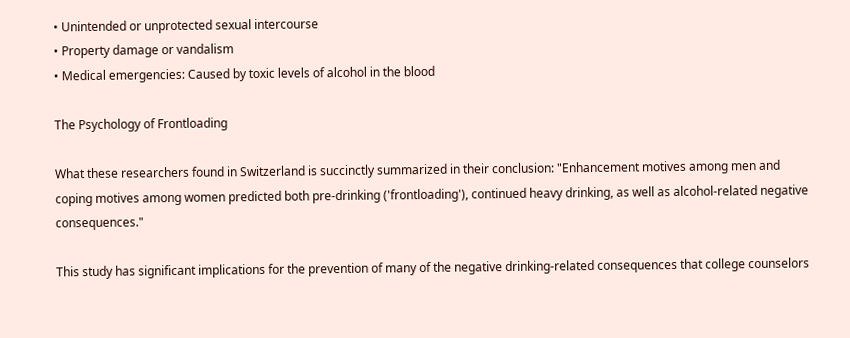• Unintended or unprotected sexual intercourse
• Property damage or vandalism
• Medical emergencies: Caused by toxic levels of alcohol in the blood

The Psychology of Frontloading

What these researchers found in Switzerland is succinctly summarized in their conclusion: "Enhancement motives among men and coping motives among women predicted both pre-drinking ('frontloading'), continued heavy drinking, as well as alcohol-related negative consequences."

This study has significant implications for the prevention of many of the negative drinking-related consequences that college counselors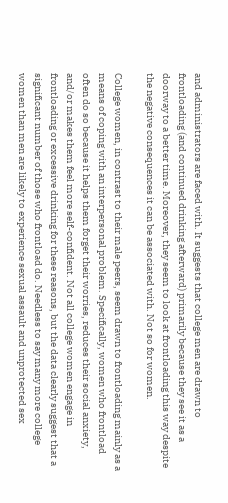and administrators are faced with. It suggests that college men are drawn to frontloading (and continued drinking afterward) primarily because they see it as a doorway to a better time. Moreover, they seem to look at frontloading this way despite the negative consequences it can be associated with. Not so for women.

College women, in contrast to their male peers, seem drawn to frontloading mainly as a means of coping with an interpersonal problem. Specifically, women who frontload often do so because it helps them forget their worries, reduces their social anxiety, and/or makes them feel more self-confident. Not all college women engage in frontloading or excessive drinking for these reasons, but the data clearly suggest that a significant number of those who frontload do. Needless to say many more college women than men are likely to experience sexual assault and unprotected sex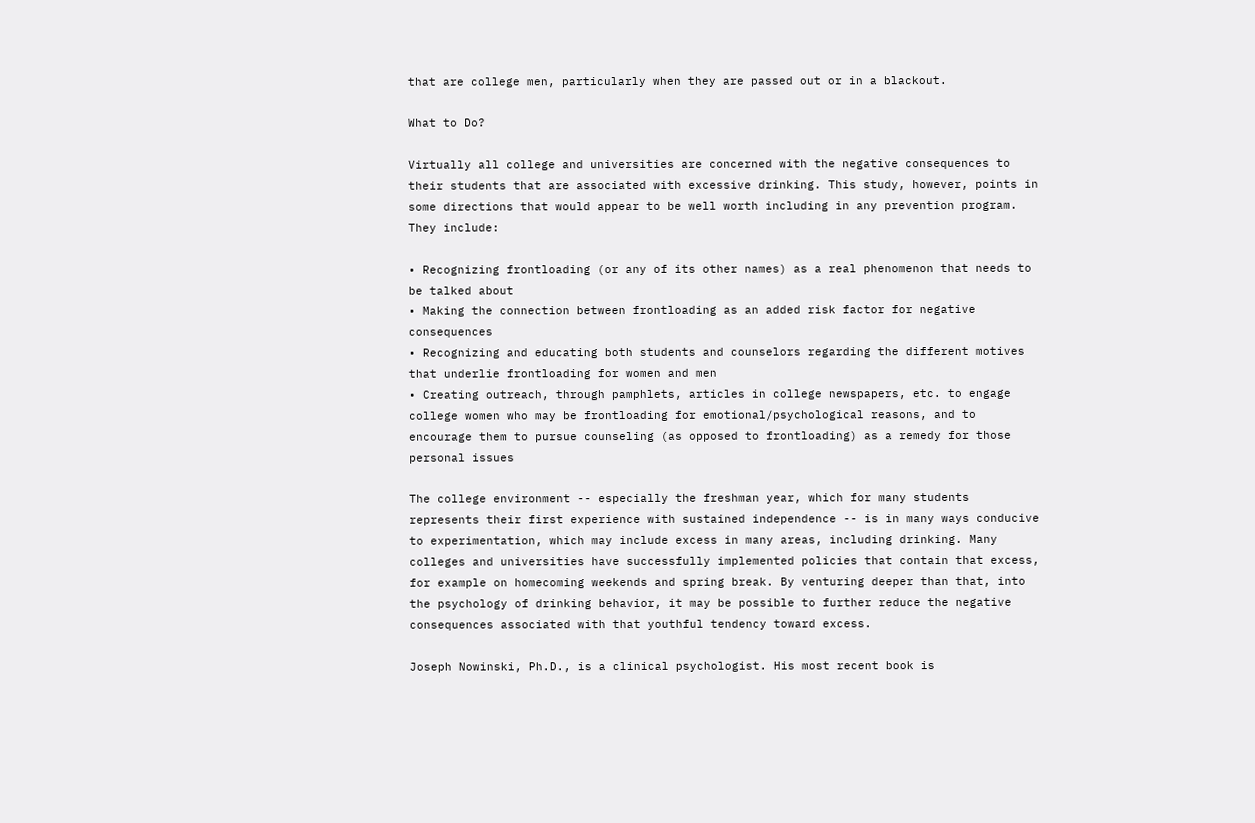that are college men, particularly when they are passed out or in a blackout.

What to Do?

Virtually all college and universities are concerned with the negative consequences to their students that are associated with excessive drinking. This study, however, points in some directions that would appear to be well worth including in any prevention program. They include:

• Recognizing frontloading (or any of its other names) as a real phenomenon that needs to be talked about
• Making the connection between frontloading as an added risk factor for negative consequences
• Recognizing and educating both students and counselors regarding the different motives that underlie frontloading for women and men
• Creating outreach, through pamphlets, articles in college newspapers, etc. to engage college women who may be frontloading for emotional/psychological reasons, and to encourage them to pursue counseling (as opposed to frontloading) as a remedy for those personal issues

The college environment -- especially the freshman year, which for many students represents their first experience with sustained independence -- is in many ways conducive to experimentation, which may include excess in many areas, including drinking. Many colleges and universities have successfully implemented policies that contain that excess, for example on homecoming weekends and spring break. By venturing deeper than that, into the psychology of drinking behavior, it may be possible to further reduce the negative consequences associated with that youthful tendency toward excess.

Joseph Nowinski, Ph.D., is a clinical psychologist. His most recent book is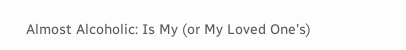Almost Alcoholic: Is My (or My Loved One's)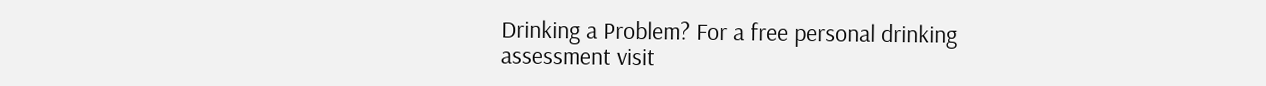Drinking a Problem? For a free personal drinking assessment visit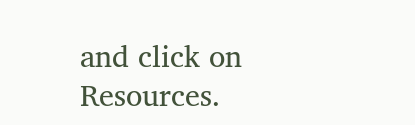and click on Resources.